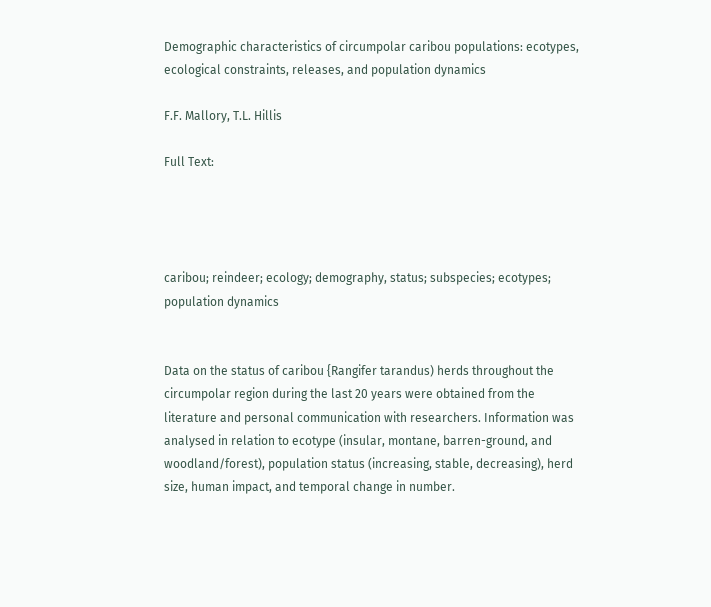Demographic characteristics of circumpolar caribou populations: ecotypes, ecological constraints, releases, and population dynamics

F.F. Mallory, T.L. Hillis

Full Text:




caribou; reindeer; ecology; demography, status; subspecies; ecotypes; population dynamics


Data on the status of caribou {Rangifer tarandus) herds throughout the circumpolar region during the last 20 years were obtained from the literature and personal communication with researchers. Information was analysed in relation to ecotype (insular, montane, barren-ground, and woodland/forest), population status (increasing, stable, decreasing), herd size, human impact, and temporal change in number.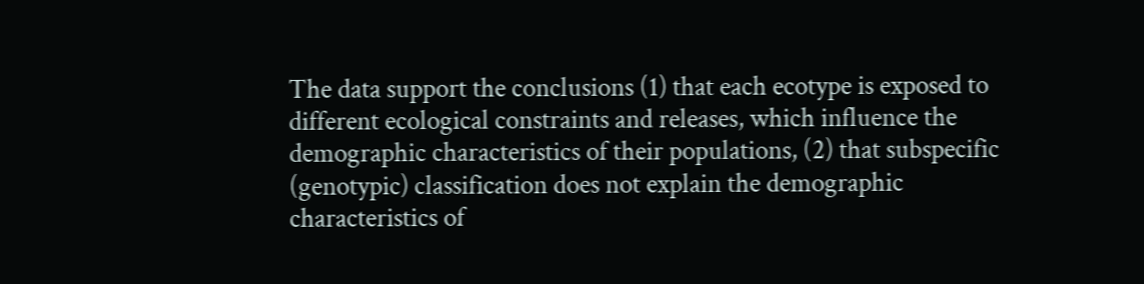The data support the conclusions (1) that each ecotype is exposed to different ecological constraints and releases, which influence the demographic characteristics of their populations, (2) that subspecific (genotypic) classification does not explain the demographic characteristics of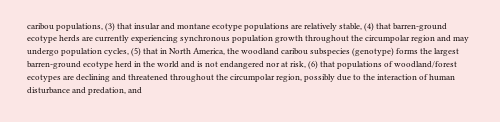caribou populations, (3) that insular and montane ecotype populations are relatively stable, (4) that barren-ground ecotype herds are currently experiencing synchronous population growth throughout the circumpolar region and may undergo population cycles, (5) that in North America, the woodland caribou subspecies (genotype) forms the largest barren-ground ecotype herd in the world and is not endangered nor at risk, (6) that populations of woodland/forest ecotypes are declining and threatened throughout the circumpolar region, possibly due to the interaction of human disturbance and predation, and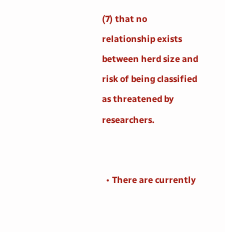(7) that no relationship exists between herd size and risk of being classified as threatened by researchers.


  • There are currently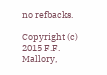no refbacks.

Copyright (c) 2015 F.F. Mallory,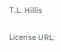T.L. Hillis

License URL: